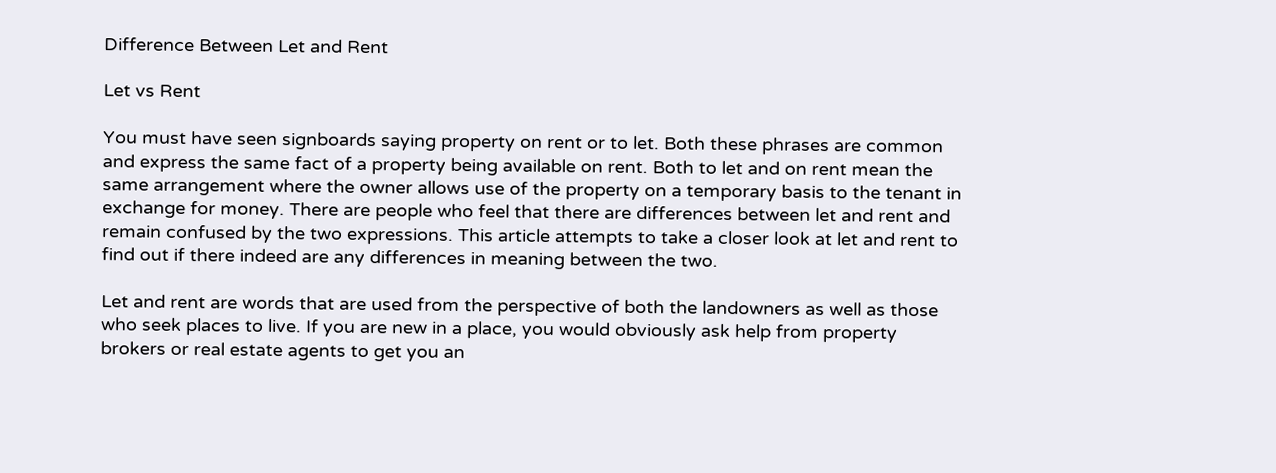Difference Between Let and Rent

Let vs Rent

You must have seen signboards saying property on rent or to let. Both these phrases are common and express the same fact of a property being available on rent. Both to let and on rent mean the same arrangement where the owner allows use of the property on a temporary basis to the tenant in exchange for money. There are people who feel that there are differences between let and rent and remain confused by the two expressions. This article attempts to take a closer look at let and rent to find out if there indeed are any differences in meaning between the two.

Let and rent are words that are used from the perspective of both the landowners as well as those who seek places to live. If you are new in a place, you would obviously ask help from property brokers or real estate agents to get you an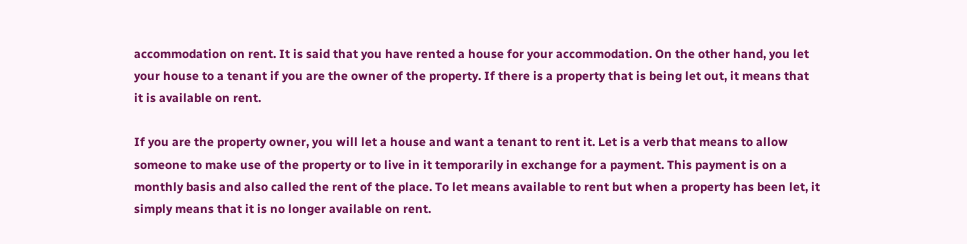accommodation on rent. It is said that you have rented a house for your accommodation. On the other hand, you let your house to a tenant if you are the owner of the property. If there is a property that is being let out, it means that it is available on rent.

If you are the property owner, you will let a house and want a tenant to rent it. Let is a verb that means to allow someone to make use of the property or to live in it temporarily in exchange for a payment. This payment is on a monthly basis and also called the rent of the place. To let means available to rent but when a property has been let, it simply means that it is no longer available on rent.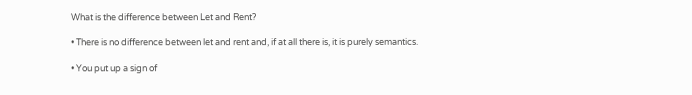What is the difference between Let and Rent?

• There is no difference between let and rent and, if at all there is, it is purely semantics.

• You put up a sign of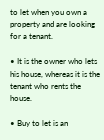to let when you own a property and are looking for a tenant.

• It is the owner who lets his house, whereas it is the tenant who rents the house.

• Buy to let is an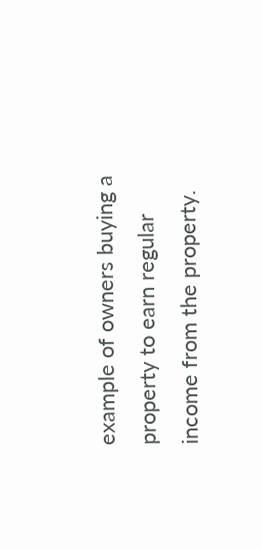example of owners buying a property to earn regular income from the property.